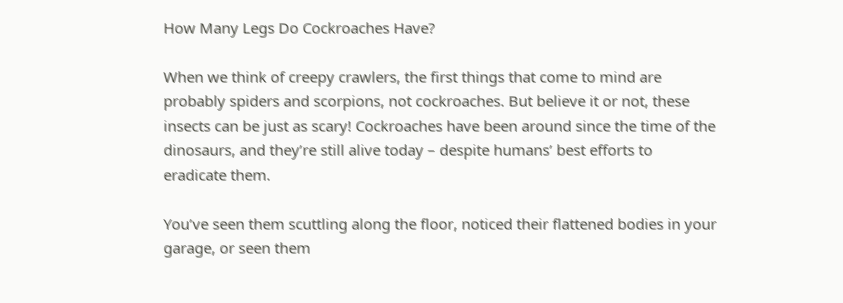How Many Legs Do Cockroaches Have?

When we think of creepy crawlers, the first things that come to mind are probably spiders and scorpions, not cockroaches. But believe it or not, these insects can be just as scary! Cockroaches have been around since the time of the dinosaurs, and they’re still alive today – despite humans’ best efforts to eradicate them.

You’ve seen them scuttling along the floor, noticed their flattened bodies in your garage, or seen them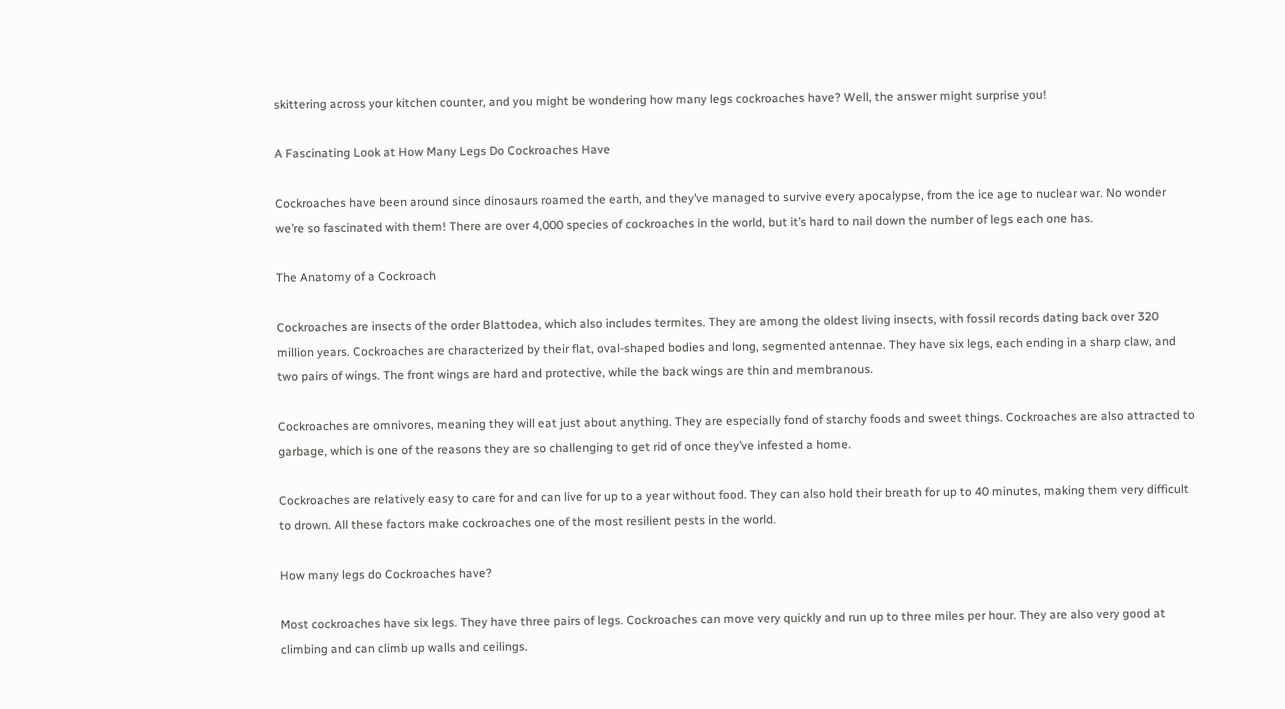skittering across your kitchen counter, and you might be wondering how many legs cockroaches have? Well, the answer might surprise you!

A Fascinating Look at How Many Legs Do Cockroaches Have

Cockroaches have been around since dinosaurs roamed the earth, and they’ve managed to survive every apocalypse, from the ice age to nuclear war. No wonder we’re so fascinated with them! There are over 4,000 species of cockroaches in the world, but it’s hard to nail down the number of legs each one has.

The Anatomy of a Cockroach

Cockroaches are insects of the order Blattodea, which also includes termites. They are among the oldest living insects, with fossil records dating back over 320 million years. Cockroaches are characterized by their flat, oval-shaped bodies and long, segmented antennae. They have six legs, each ending in a sharp claw, and two pairs of wings. The front wings are hard and protective, while the back wings are thin and membranous.

Cockroaches are omnivores, meaning they will eat just about anything. They are especially fond of starchy foods and sweet things. Cockroaches are also attracted to garbage, which is one of the reasons they are so challenging to get rid of once they’ve infested a home.

Cockroaches are relatively easy to care for and can live for up to a year without food. They can also hold their breath for up to 40 minutes, making them very difficult to drown. All these factors make cockroaches one of the most resilient pests in the world.

How many legs do Cockroaches have?

Most cockroaches have six legs. They have three pairs of legs. Cockroaches can move very quickly and run up to three miles per hour. They are also very good at climbing and can climb up walls and ceilings.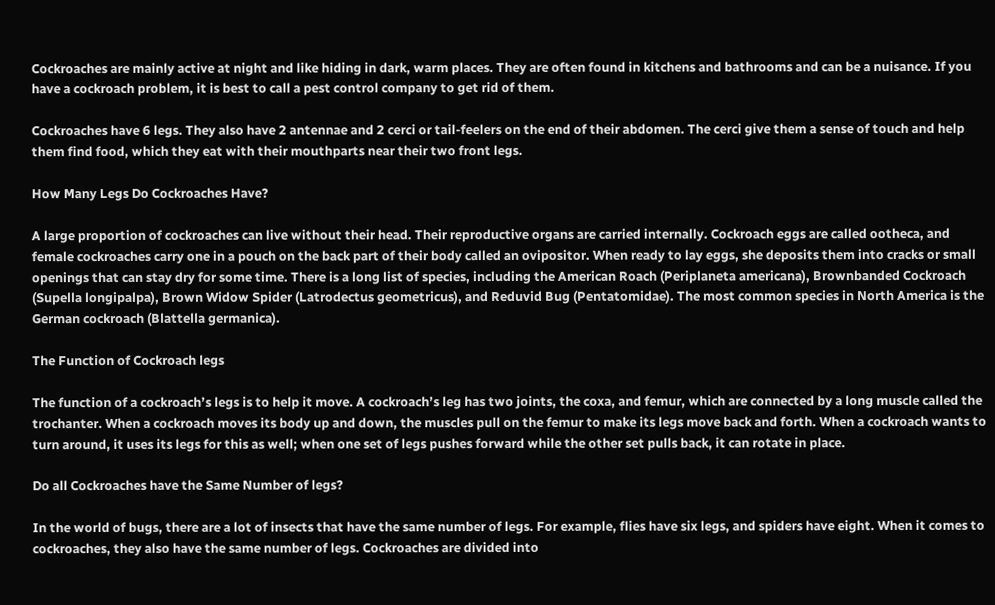Cockroaches are mainly active at night and like hiding in dark, warm places. They are often found in kitchens and bathrooms and can be a nuisance. If you have a cockroach problem, it is best to call a pest control company to get rid of them.

Cockroaches have 6 legs. They also have 2 antennae and 2 cerci or tail-feelers on the end of their abdomen. The cerci give them a sense of touch and help them find food, which they eat with their mouthparts near their two front legs.

How Many Legs Do Cockroaches Have?

A large proportion of cockroaches can live without their head. Their reproductive organs are carried internally. Cockroach eggs are called ootheca, and female cockroaches carry one in a pouch on the back part of their body called an ovipositor. When ready to lay eggs, she deposits them into cracks or small openings that can stay dry for some time. There is a long list of species, including the American Roach (Periplaneta americana), Brownbanded Cockroach (Supella longipalpa), Brown Widow Spider (Latrodectus geometricus), and Reduvid Bug (Pentatomidae). The most common species in North America is the German cockroach (Blattella germanica).

The Function of Cockroach legs

The function of a cockroach’s legs is to help it move. A cockroach’s leg has two joints, the coxa, and femur, which are connected by a long muscle called the trochanter. When a cockroach moves its body up and down, the muscles pull on the femur to make its legs move back and forth. When a cockroach wants to turn around, it uses its legs for this as well; when one set of legs pushes forward while the other set pulls back, it can rotate in place.

Do all Cockroaches have the Same Number of legs?

In the world of bugs, there are a lot of insects that have the same number of legs. For example, flies have six legs, and spiders have eight. When it comes to cockroaches, they also have the same number of legs. Cockroaches are divided into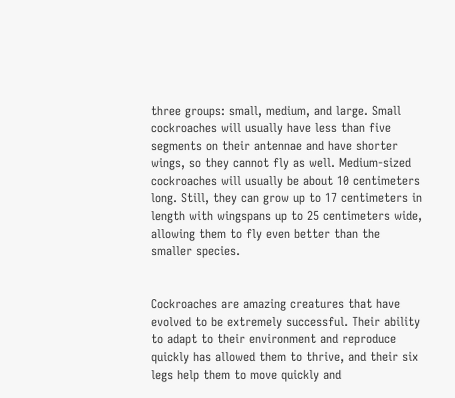three groups: small, medium, and large. Small cockroaches will usually have less than five segments on their antennae and have shorter wings, so they cannot fly as well. Medium-sized cockroaches will usually be about 10 centimeters long. Still, they can grow up to 17 centimeters in length with wingspans up to 25 centimeters wide, allowing them to fly even better than the smaller species.


Cockroaches are amazing creatures that have evolved to be extremely successful. Their ability to adapt to their environment and reproduce quickly has allowed them to thrive, and their six legs help them to move quickly and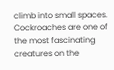climb into small spaces. Cockroaches are one of the most fascinating creatures on the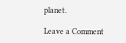planet.

Leave a Comment